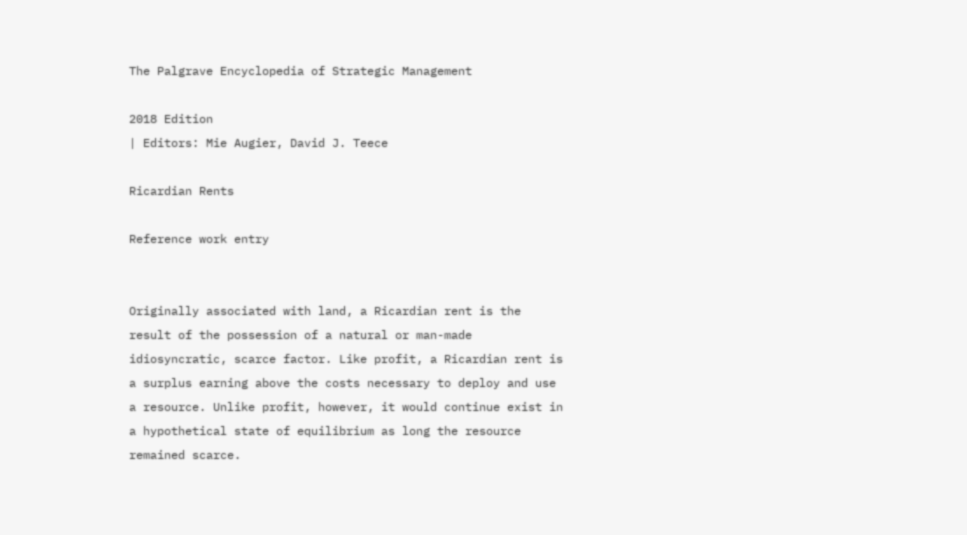The Palgrave Encyclopedia of Strategic Management

2018 Edition
| Editors: Mie Augier, David J. Teece

Ricardian Rents

Reference work entry


Originally associated with land, a Ricardian rent is the result of the possession of a natural or man-made idiosyncratic, scarce factor. Like profit, a Ricardian rent is a surplus earning above the costs necessary to deploy and use a resource. Unlike profit, however, it would continue exist in a hypothetical state of equilibrium as long the resource remained scarce.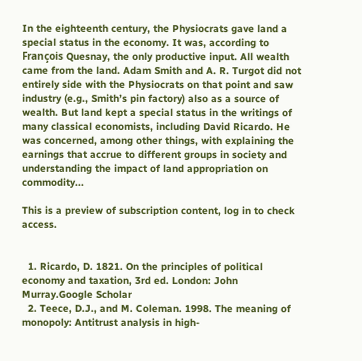In the eighteenth century, the Physiocrats gave land a special status in the economy. It was, according to François Quesnay, the only productive input. All wealth came from the land. Adam Smith and A. R. Turgot did not entirely side with the Physiocrats on that point and saw industry (e.g., Smith’s pin factory) also as a source of wealth. But land kept a special status in the writings of many classical economists, including David Ricardo. He was concerned, among other things, with explaining the earnings that accrue to different groups in society and understanding the impact of land appropriation on commodity...

This is a preview of subscription content, log in to check access.


  1. Ricardo, D. 1821. On the principles of political economy and taxation, 3rd ed. London: John Murray.Google Scholar
  2. Teece, D.J., and M. Coleman. 1998. The meaning of monopoly: Antitrust analysis in high-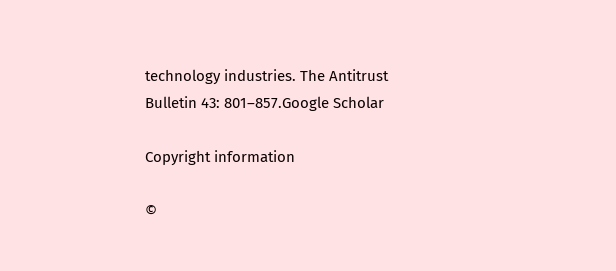technology industries. The Antitrust Bulletin 43: 801–857.Google Scholar

Copyright information

©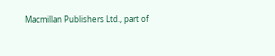Macmillan Publishers Ltd., part of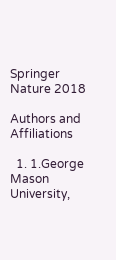Springer Nature 2018

Authors and Affiliations

  1. 1.George Mason University,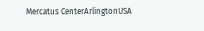Mercatus CenterArlingtonUSA